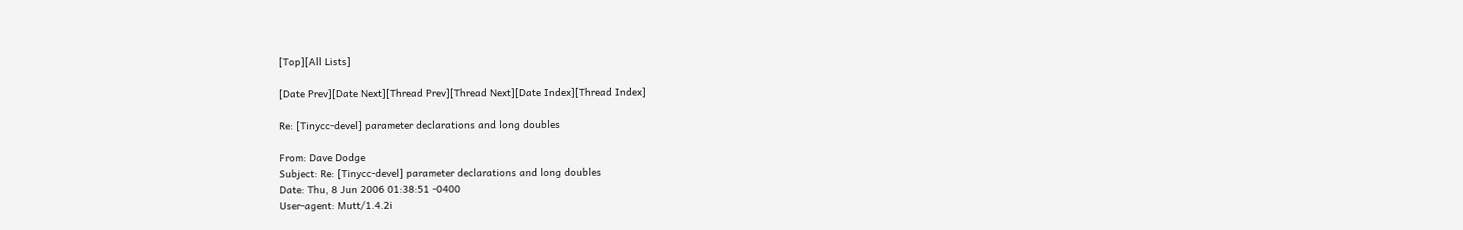[Top][All Lists]

[Date Prev][Date Next][Thread Prev][Thread Next][Date Index][Thread Index]

Re: [Tinycc-devel] parameter declarations and long doubles

From: Dave Dodge
Subject: Re: [Tinycc-devel] parameter declarations and long doubles
Date: Thu, 8 Jun 2006 01:38:51 -0400
User-agent: Mutt/1.4.2i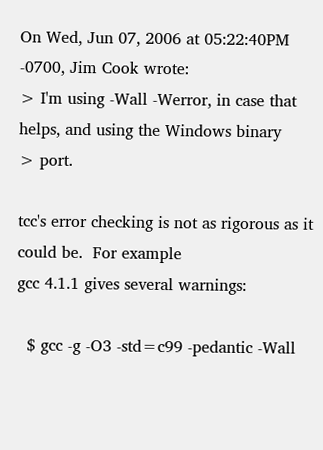On Wed, Jun 07, 2006 at 05:22:40PM -0700, Jim Cook wrote:
> I'm using -Wall -Werror, in case that helps, and using the Windows binary
> port.

tcc's error checking is not as rigorous as it could be.  For example
gcc 4.1.1 gives several warnings:

  $ gcc -g -O3 -std=c99 -pedantic -Wall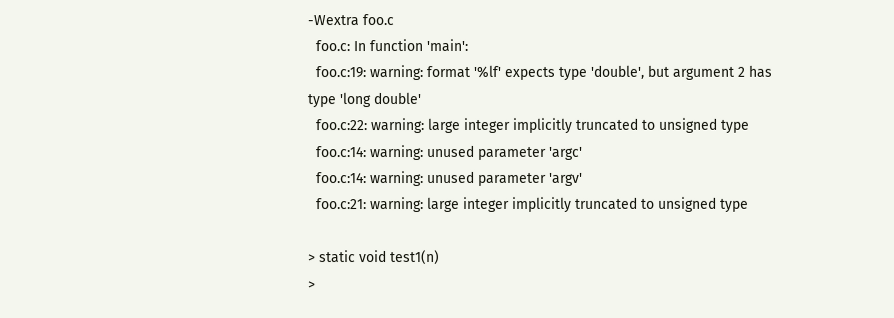-Wextra foo.c
  foo.c: In function 'main':
  foo.c:19: warning: format '%lf' expects type 'double', but argument 2 has
type 'long double'
  foo.c:22: warning: large integer implicitly truncated to unsigned type
  foo.c:14: warning: unused parameter 'argc'
  foo.c:14: warning: unused parameter 'argv'
  foo.c:21: warning: large integer implicitly truncated to unsigned type

> static void test1(n)
>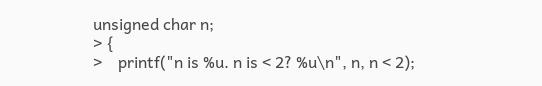unsigned char n;
> {
>    printf("n is %u. n is < 2? %u\n", n, n < 2);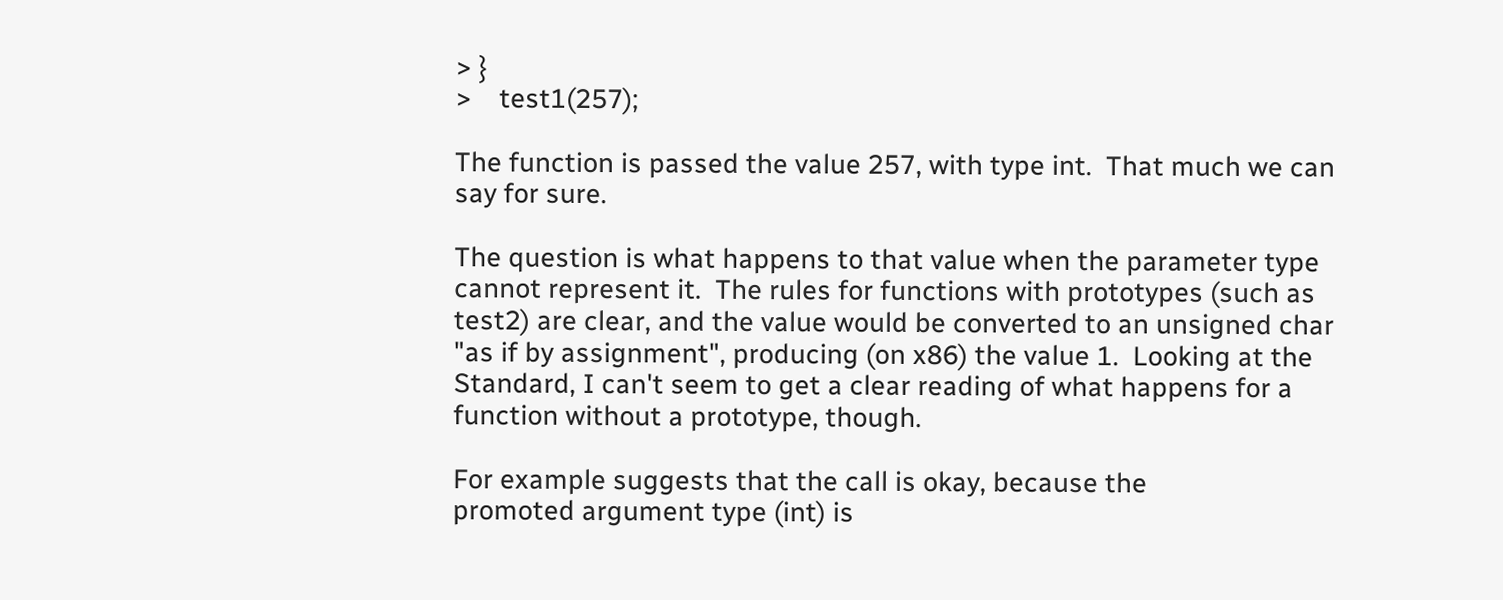> }
>    test1(257);

The function is passed the value 257, with type int.  That much we can
say for sure.

The question is what happens to that value when the parameter type
cannot represent it.  The rules for functions with prototypes (such as
test2) are clear, and the value would be converted to an unsigned char
"as if by assignment", producing (on x86) the value 1.  Looking at the
Standard, I can't seem to get a clear reading of what happens for a
function without a prototype, though.

For example suggests that the call is okay, because the
promoted argument type (int) is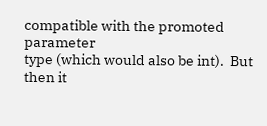compatible with the promoted parameter
type (which would also be int).  But then it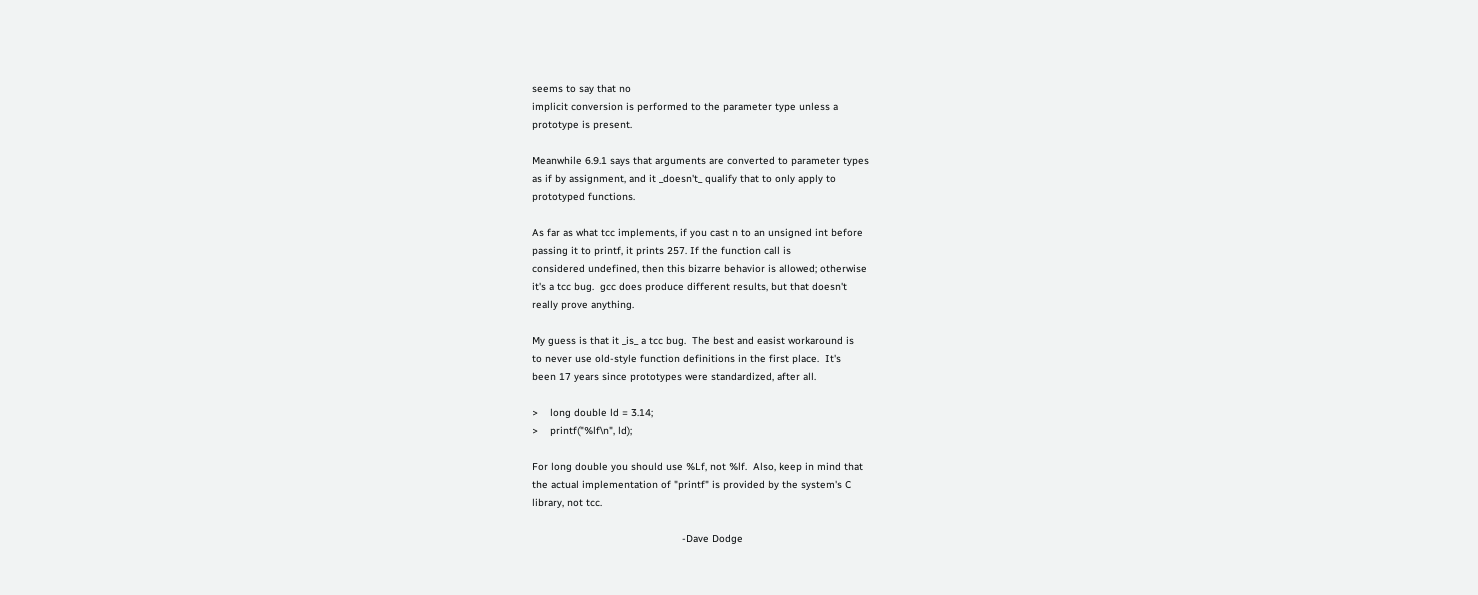seems to say that no
implicit conversion is performed to the parameter type unless a
prototype is present.

Meanwhile 6.9.1 says that arguments are converted to parameter types
as if by assignment, and it _doesn't_ qualify that to only apply to
prototyped functions.

As far as what tcc implements, if you cast n to an unsigned int before
passing it to printf, it prints 257. If the function call is
considered undefined, then this bizarre behavior is allowed; otherwise
it's a tcc bug.  gcc does produce different results, but that doesn't
really prove anything.

My guess is that it _is_ a tcc bug.  The best and easist workaround is
to never use old-style function definitions in the first place.  It's
been 17 years since prototypes were standardized, after all.

>    long double ld = 3.14;
>    printf("%lf\n", ld);

For long double you should use %Lf, not %lf.  Also, keep in mind that
the actual implementation of "printf" is provided by the system's C
library, not tcc.

                                                  -Dave Dodge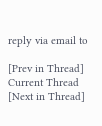reply via email to

[Prev in Thread] Current Thread [Next in Thread]